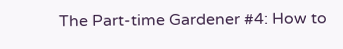The Part-time Gardener #4: How to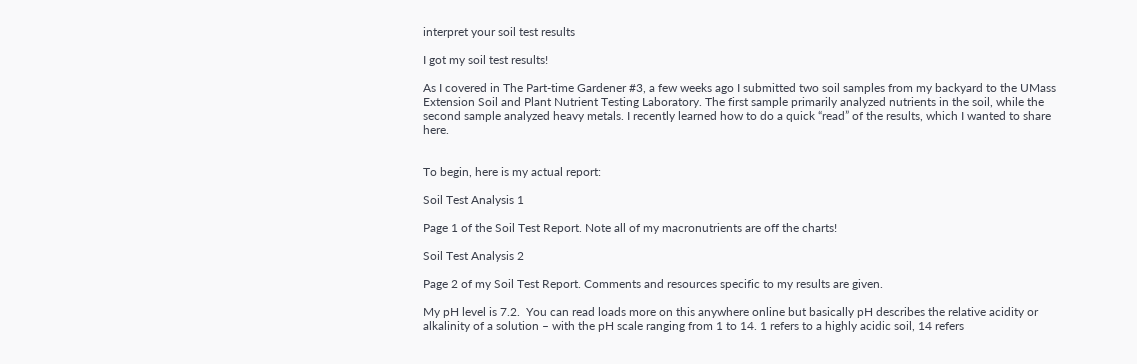interpret your soil test results

I got my soil test results!

As I covered in The Part-time Gardener #3, a few weeks ago I submitted two soil samples from my backyard to the UMass Extension Soil and Plant Nutrient Testing Laboratory. The first sample primarily analyzed nutrients in the soil, while the second sample analyzed heavy metals. I recently learned how to do a quick “read” of the results, which I wanted to share here.


To begin, here is my actual report:

Soil Test Analysis 1

Page 1 of the Soil Test Report. Note all of my macronutrients are off the charts!

Soil Test Analysis 2

Page 2 of my Soil Test Report. Comments and resources specific to my results are given.

My pH level is 7.2.  You can read loads more on this anywhere online but basically pH describes the relative acidity or alkalinity of a solution – with the pH scale ranging from 1 to 14. 1 refers to a highly acidic soil, 14 refers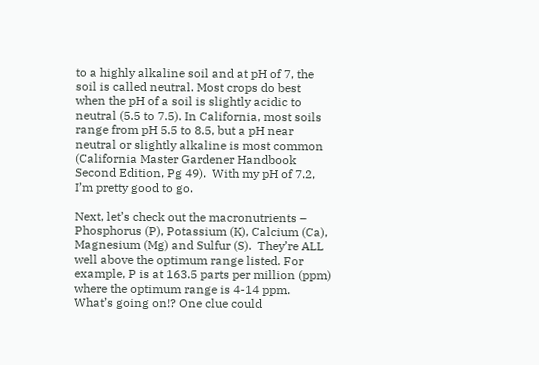to a highly alkaline soil and at pH of 7, the soil is called neutral. Most crops do best when the pH of a soil is slightly acidic to neutral (5.5 to 7.5). In California, most soils range from pH 5.5 to 8.5, but a pH near neutral or slightly alkaline is most common (California Master Gardener Handbook Second Edition, Pg 49).  With my pH of 7.2, I’m pretty good to go.

Next, let’s check out the macronutrients – Phosphorus (P), Potassium (K), Calcium (Ca), Magnesium (Mg) and Sulfur (S).  They’re ALL well above the optimum range listed. For example, P is at 163.5 parts per million (ppm) where the optimum range is 4-14 ppm.  What’s going on!? One clue could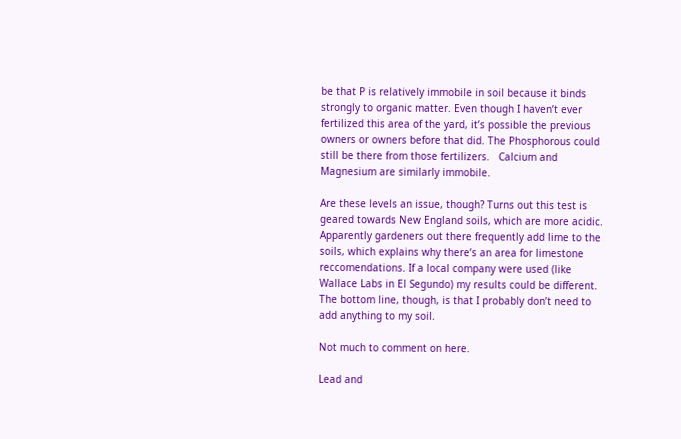be that P is relatively immobile in soil because it binds strongly to organic matter. Even though I haven’t ever fertilized this area of the yard, it’s possible the previous owners or owners before that did. The Phosphorous could still be there from those fertilizers.   Calcium and Magnesium are similarly immobile.

Are these levels an issue, though? Turns out this test is geared towards New England soils, which are more acidic. Apparently gardeners out there frequently add lime to the soils, which explains why there’s an area for limestone reccomendations. If a local company were used (like Wallace Labs in El Segundo) my results could be different. The bottom line, though, is that I probably don’t need to add anything to my soil.

Not much to comment on here.

Lead and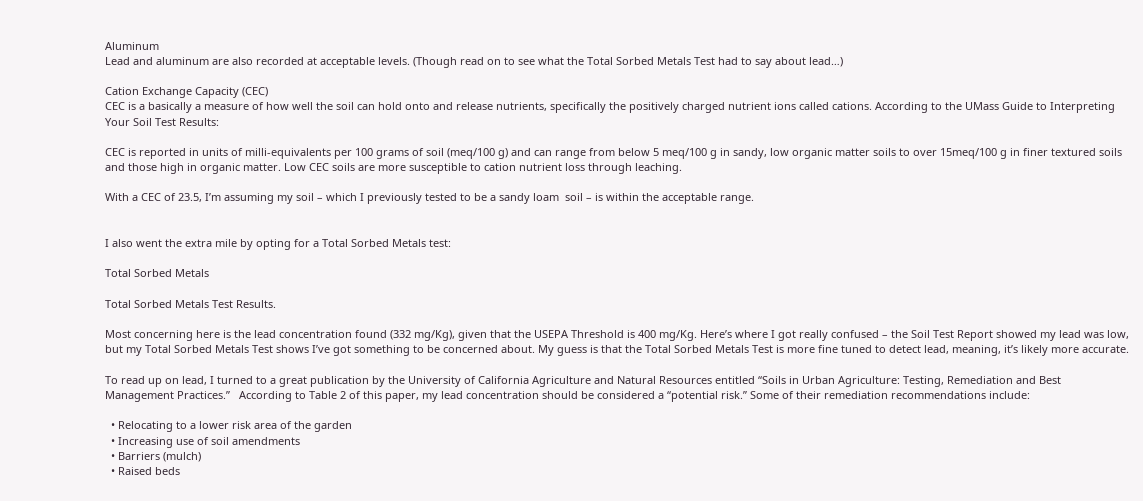Aluminum
Lead and aluminum are also recorded at acceptable levels. (Though read on to see what the Total Sorbed Metals Test had to say about lead…)

Cation Exchange Capacity (CEC)
CEC is a basically a measure of how well the soil can hold onto and release nutrients, specifically the positively charged nutrient ions called cations. According to the UMass Guide to Interpreting Your Soil Test Results:

CEC is reported in units of milli-equivalents per 100 grams of soil (meq/100 g) and can range from below 5 meq/100 g in sandy, low organic matter soils to over 15meq/100 g in finer textured soils and those high in organic matter. Low CEC soils are more susceptible to cation nutrient loss through leaching.

With a CEC of 23.5, I’m assuming my soil – which I previously tested to be a sandy loam  soil – is within the acceptable range.


I also went the extra mile by opting for a Total Sorbed Metals test:

Total Sorbed Metals

Total Sorbed Metals Test Results.

Most concerning here is the lead concentration found (332 mg/Kg), given that the USEPA Threshold is 400 mg/Kg. Here’s where I got really confused – the Soil Test Report showed my lead was low, but my Total Sorbed Metals Test shows I’ve got something to be concerned about. My guess is that the Total Sorbed Metals Test is more fine tuned to detect lead, meaning, it’s likely more accurate.

To read up on lead, I turned to a great publication by the University of California Agriculture and Natural Resources entitled “Soils in Urban Agriculture: Testing, Remediation and Best Management Practices.”   According to Table 2 of this paper, my lead concentration should be considered a “potential risk.” Some of their remediation recommendations include:

  • Relocating to a lower risk area of the garden
  • Increasing use of soil amendments
  • Barriers (mulch)
  • Raised beds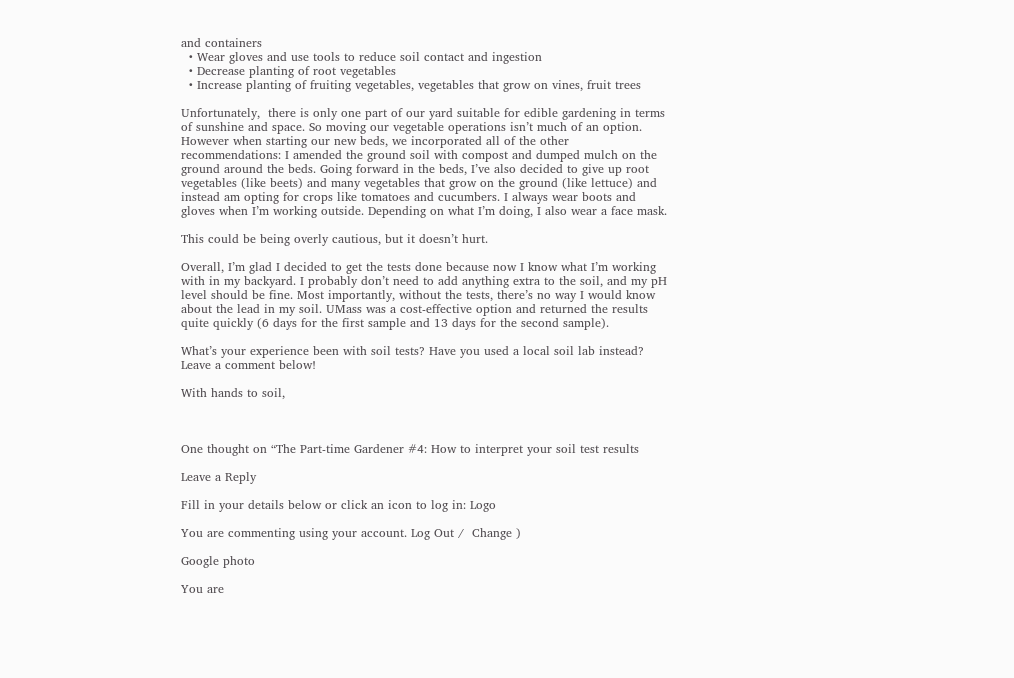and containers
  • Wear gloves and use tools to reduce soil contact and ingestion
  • Decrease planting of root vegetables
  • Increase planting of fruiting vegetables, vegetables that grow on vines, fruit trees

Unfortunately,  there is only one part of our yard suitable for edible gardening in terms of sunshine and space. So moving our vegetable operations isn’t much of an option. However when starting our new beds, we incorporated all of the other recommendations: I amended the ground soil with compost and dumped mulch on the ground around the beds. Going forward in the beds, I’ve also decided to give up root vegetables (like beets) and many vegetables that grow on the ground (like lettuce) and instead am opting for crops like tomatoes and cucumbers. I always wear boots and gloves when I’m working outside. Depending on what I’m doing, I also wear a face mask.

This could be being overly cautious, but it doesn’t hurt.

Overall, I’m glad I decided to get the tests done because now I know what I’m working with in my backyard. I probably don’t need to add anything extra to the soil, and my pH level should be fine. Most importantly, without the tests, there’s no way I would know about the lead in my soil. UMass was a cost-effective option and returned the results quite quickly (6 days for the first sample and 13 days for the second sample).

What’s your experience been with soil tests? Have you used a local soil lab instead? Leave a comment below!

With hands to soil,



One thought on “The Part-time Gardener #4: How to interpret your soil test results

Leave a Reply

Fill in your details below or click an icon to log in: Logo

You are commenting using your account. Log Out /  Change )

Google photo

You are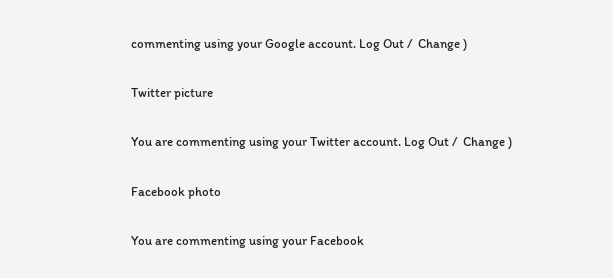commenting using your Google account. Log Out /  Change )

Twitter picture

You are commenting using your Twitter account. Log Out /  Change )

Facebook photo

You are commenting using your Facebook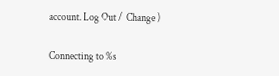account. Log Out /  Change )

Connecting to %s